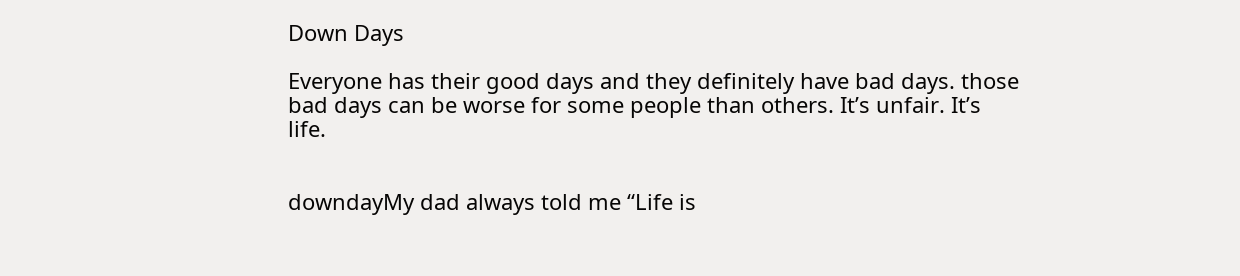Down Days

Everyone has their good days and they definitely have bad days. those bad days can be worse for some people than others. It’s unfair. It’s life.


downdayMy dad always told me “Life is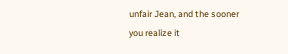unfair Jean, and the sooner you realize it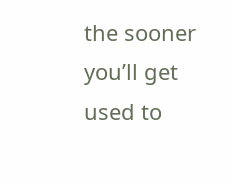the sooner you’ll get used to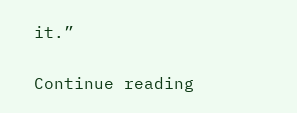it.”

Continue reading